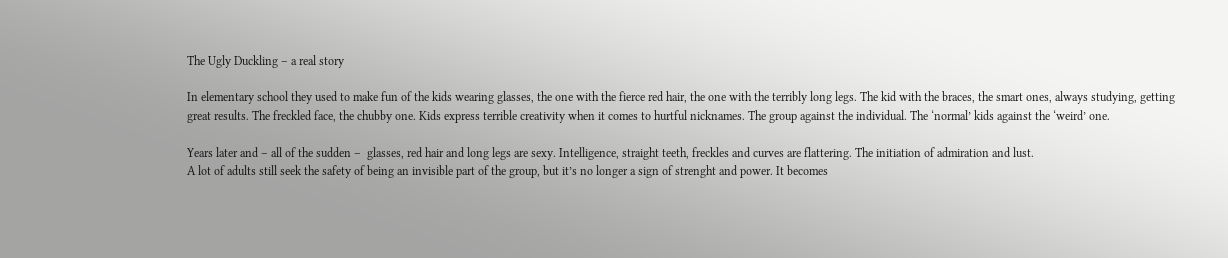The Ugly Duckling – a real story

In elementary school they used to make fun of the kids wearing glasses, the one with the fierce red hair, the one with the terribly long legs. The kid with the braces, the smart ones, always studying, getting great results. The freckled face, the chubby one. Kids express terrible creativity when it comes to hurtful nicknames. The group against the individual. The ‘normal’ kids against the ‘weird’ one.

Years later and – all of the sudden –  glasses, red hair and long legs are sexy. Intelligence, straight teeth, freckles and curves are flattering. The initiation of admiration and lust.
A lot of adults still seek the safety of being an invisible part of the group, but it’s no longer a sign of strenght and power. It becomes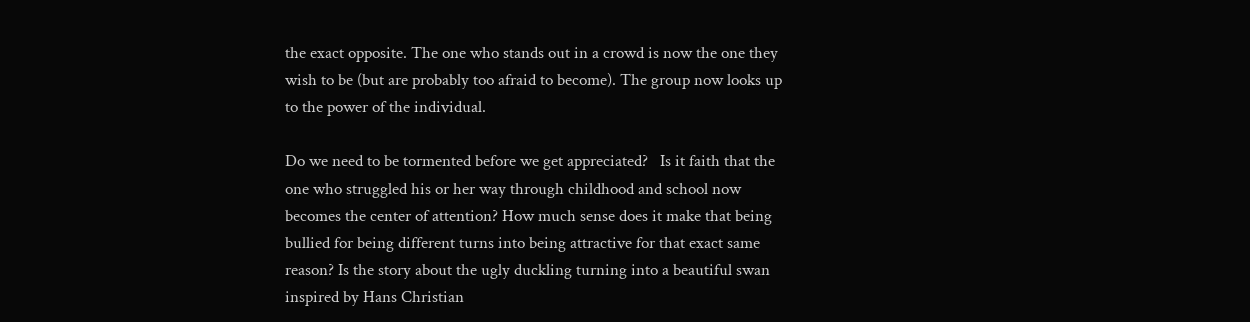the exact opposite. The one who stands out in a crowd is now the one they wish to be (but are probably too afraid to become). The group now looks up to the power of the individual.

Do we need to be tormented before we get appreciated?   Is it faith that the one who struggled his or her way through childhood and school now becomes the center of attention? How much sense does it make that being bullied for being different turns into being attractive for that exact same reason? Is the story about the ugly duckling turning into a beautiful swan inspired by Hans Christian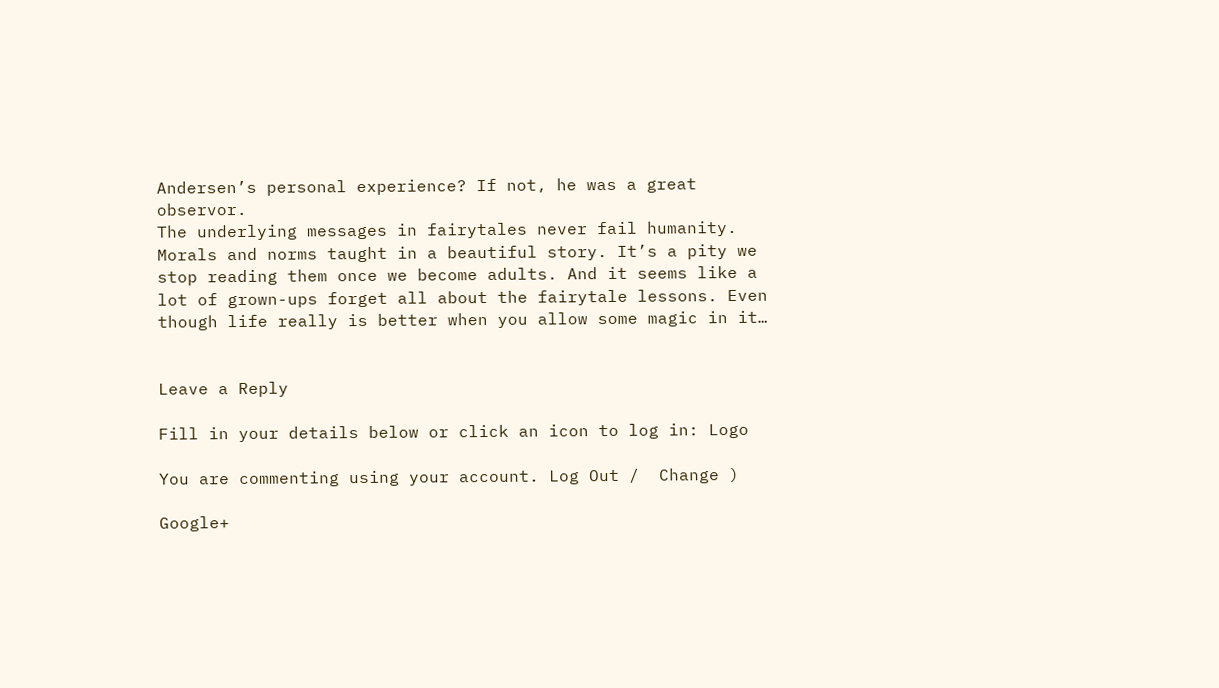Andersen’s personal experience? If not, he was a great observor.
The underlying messages in fairytales never fail humanity. Morals and norms taught in a beautiful story. It’s a pity we stop reading them once we become adults. And it seems like a lot of grown-ups forget all about the fairytale lessons. Even though life really is better when you allow some magic in it…


Leave a Reply

Fill in your details below or click an icon to log in: Logo

You are commenting using your account. Log Out /  Change )

Google+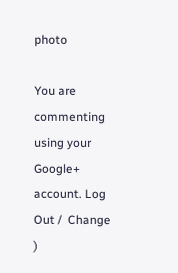photo

You are commenting using your Google+ account. Log Out /  Change )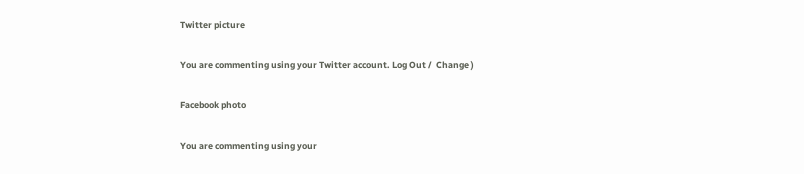Twitter picture

You are commenting using your Twitter account. Log Out /  Change )

Facebook photo

You are commenting using your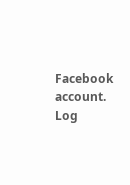Facebook account. Log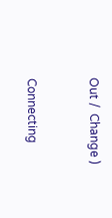Out /  Change )


Connecting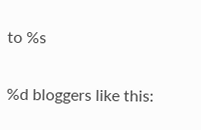to %s

%d bloggers like this: